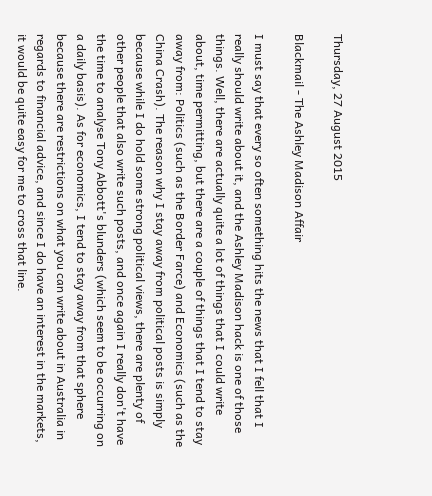Thursday, 27 August 2015

Blackmail - The Ashley Madison Affair

I must say that every so often something hits the news that I fell that I really should write about it, and the Ashley Madison hack is one of those things. Well, there are actually quite a lot of things that I could write about, time permitting, but there are a couple of things that I tend to stay away from: Politics (such as the Border Farce) and Economics (such as the China Crash). The reason why I stay away from political posts is simply because while I do hold some strong political views, there are plenty of other people that also write such posts, and once again I really don't have the time to analyse Tony Abbott's blunders (which seem to be occurring on a daily basis). As for economics, I tend to stay away from that sphere because there are restrictions on what you can write about in Australia in regards to financial advice, and since I do have an interest in the markets, it would be quite easy for me to cross that line.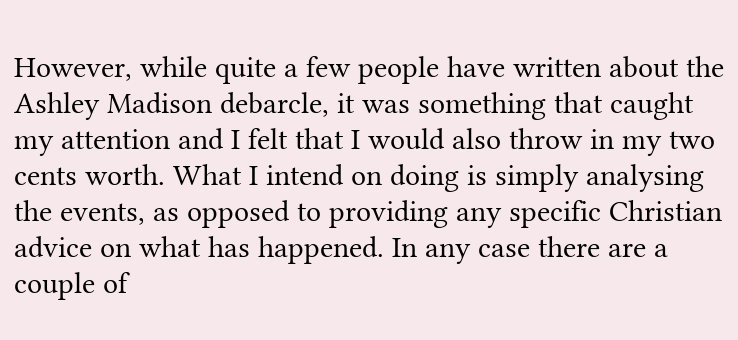However, while quite a few people have written about the Ashley Madison debarcle, it was something that caught my attention and I felt that I would also throw in my two cents worth. What I intend on doing is simply analysing the events, as opposed to providing any specific Christian advice on what has happened. In any case there are a couple of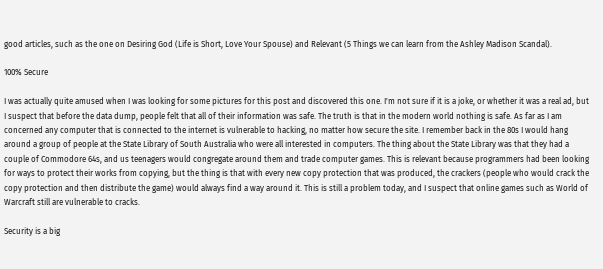good articles, such as the one on Desiring God (Life is Short, Love Your Spouse) and Relevant (5 Things we can learn from the Ashley Madison Scandal).

100% Secure

I was actually quite amused when I was looking for some pictures for this post and discovered this one. I'm not sure if it is a joke, or whether it was a real ad, but I suspect that before the data dump, people felt that all of their information was safe. The truth is that in the modern world nothing is safe. As far as I am concerned any computer that is connected to the internet is vulnerable to hacking, no matter how secure the site. I remember back in the 80s I would hang around a group of people at the State Library of South Australia who were all interested in computers. The thing about the State Library was that they had a couple of Commodore 64s, and us teenagers would congregate around them and trade computer games. This is relevant because programmers had been looking for ways to protect their works from copying, but the thing is that with every new copy protection that was produced, the crackers (people who would crack the copy protection and then distribute the game) would always find a way around it. This is still a problem today, and I suspect that online games such as World of Warcraft still are vulnerable to cracks.

Security is a big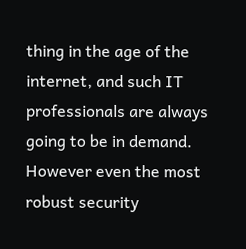thing in the age of the internet, and such IT professionals are always going to be in demand. However even the most robust security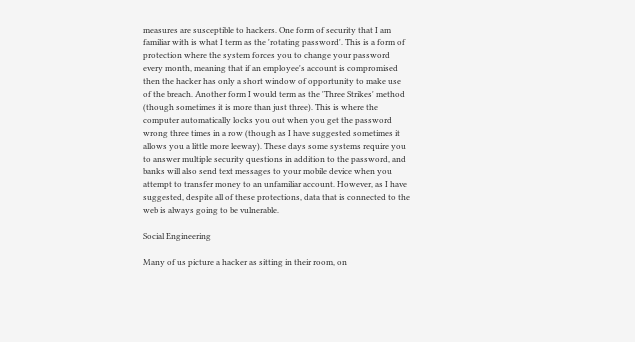measures are susceptible to hackers. One form of security that I am familiar with is what I term as the 'rotating password'. This is a form of protection where the system forces you to change your password every month, meaning that if an employee's account is compromised then the hacker has only a short window of opportunity to make use of the breach. Another form I would term as the 'Three Strikes' method (though sometimes it is more than just three). This is where the computer automatically locks you out when you get the password wrong three times in a row (though as I have suggested sometimes it allows you a little more leeway). These days some systems require you to answer multiple security questions in addition to the password, and banks will also send text messages to your mobile device when you attempt to transfer money to an unfamiliar account. However, as I have suggested, despite all of these protections, data that is connected to the web is always going to be vulnerable.

Social Engineering

Many of us picture a hacker as sitting in their room, on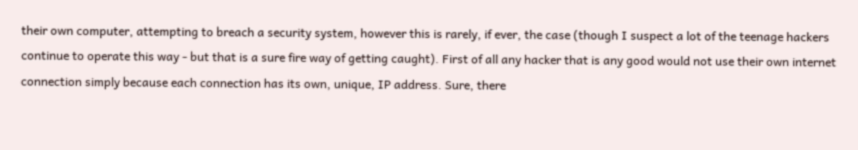their own computer, attempting to breach a security system, however this is rarely, if ever, the case (though I suspect a lot of the teenage hackers continue to operate this way - but that is a sure fire way of getting caught). First of all any hacker that is any good would not use their own internet connection simply because each connection has its own, unique, IP address. Sure, there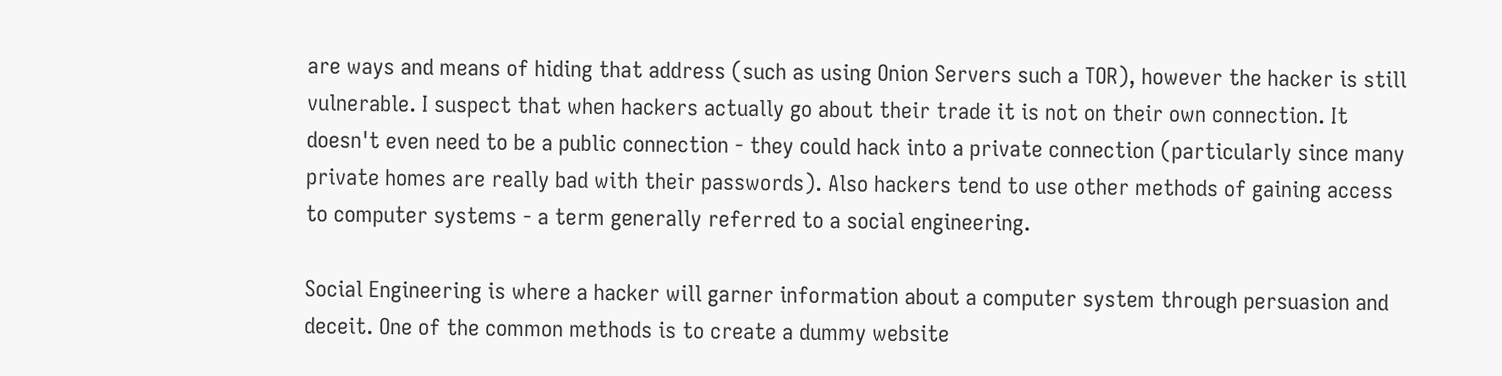are ways and means of hiding that address (such as using Onion Servers such a TOR), however the hacker is still vulnerable. I suspect that when hackers actually go about their trade it is not on their own connection. It doesn't even need to be a public connection - they could hack into a private connection (particularly since many private homes are really bad with their passwords). Also hackers tend to use other methods of gaining access to computer systems - a term generally referred to a social engineering.

Social Engineering is where a hacker will garner information about a computer system through persuasion and deceit. One of the common methods is to create a dummy website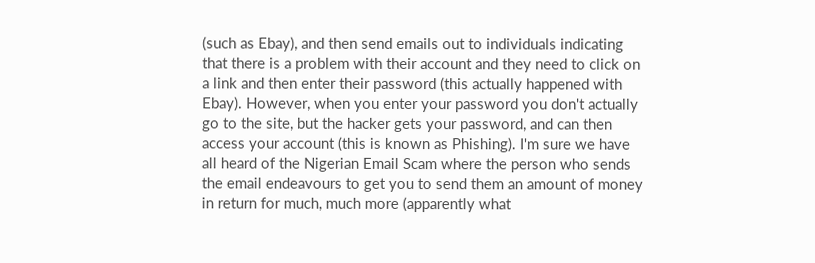(such as Ebay), and then send emails out to individuals indicating that there is a problem with their account and they need to click on a link and then enter their password (this actually happened with Ebay). However, when you enter your password you don't actually go to the site, but the hacker gets your password, and can then access your account (this is known as Phishing). I'm sure we have all heard of the Nigerian Email Scam where the person who sends the email endeavours to get you to send them an amount of money in return for much, much more (apparently what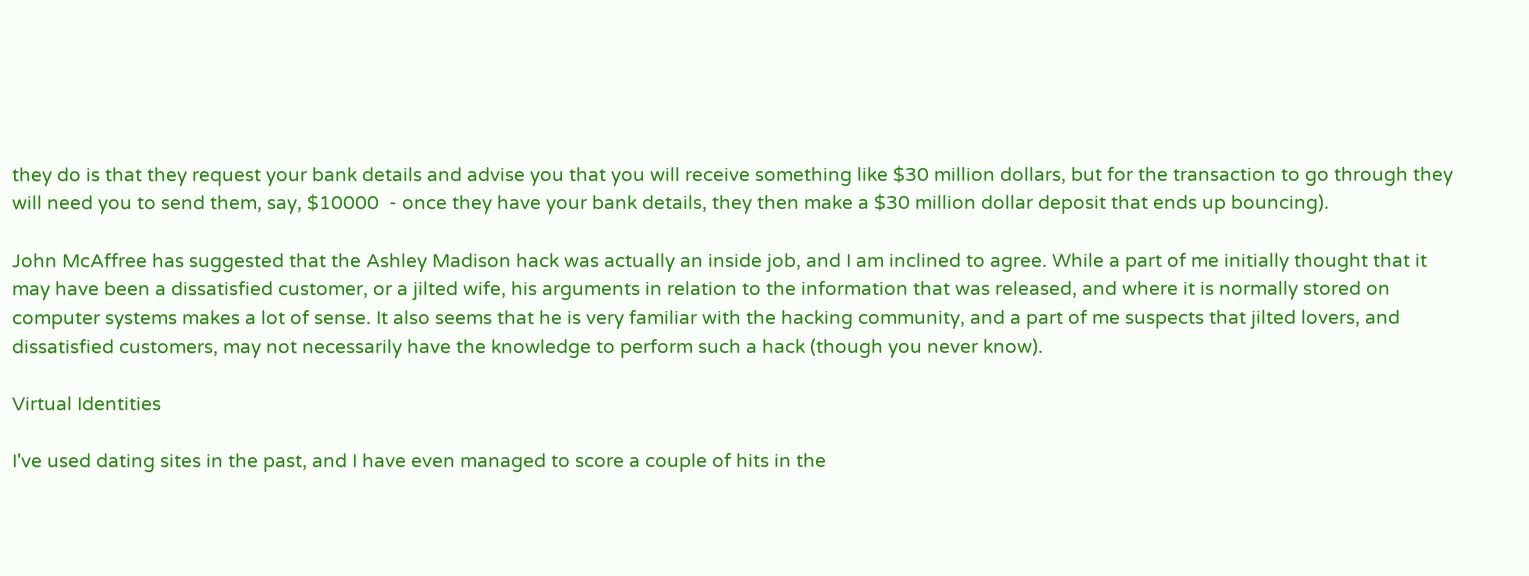they do is that they request your bank details and advise you that you will receive something like $30 million dollars, but for the transaction to go through they will need you to send them, say, $10000  - once they have your bank details, they then make a $30 million dollar deposit that ends up bouncing).

John McAffree has suggested that the Ashley Madison hack was actually an inside job, and I am inclined to agree. While a part of me initially thought that it may have been a dissatisfied customer, or a jilted wife, his arguments in relation to the information that was released, and where it is normally stored on computer systems makes a lot of sense. It also seems that he is very familiar with the hacking community, and a part of me suspects that jilted lovers, and dissatisfied customers, may not necessarily have the knowledge to perform such a hack (though you never know).

Virtual Identities

I've used dating sites in the past, and I have even managed to score a couple of hits in the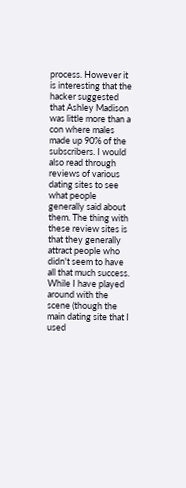process. However it is interesting that the hacker suggested that Ashley Madison was little more than a con where males made up 90% of the subscribers. I would also read through reviews of various dating sites to see what people generally said about them. The thing with these review sites is that they generally attract people who didn't seem to have all that much success. While I have played around with the scene (though the main dating site that I used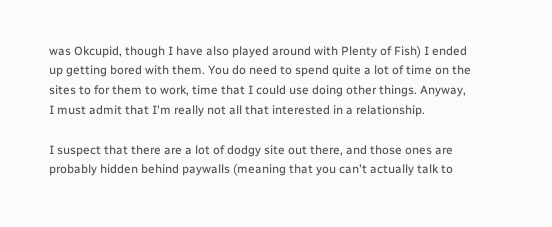was Okcupid, though I have also played around with Plenty of Fish) I ended up getting bored with them. You do need to spend quite a lot of time on the sites to for them to work, time that I could use doing other things. Anyway, I must admit that I'm really not all that interested in a relationship.

I suspect that there are a lot of dodgy site out there, and those ones are probably hidden behind paywalls (meaning that you can't actually talk to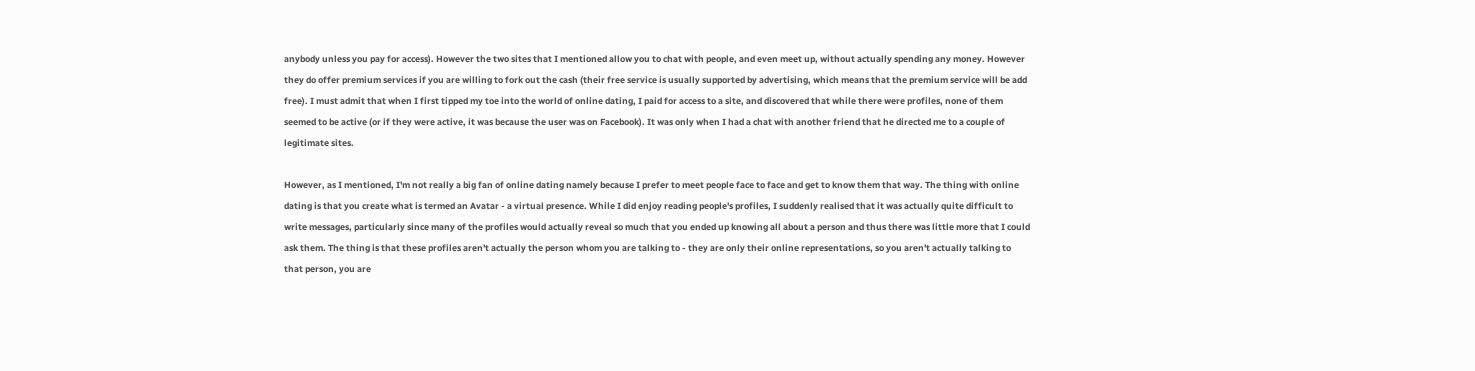anybody unless you pay for access). However the two sites that I mentioned allow you to chat with people, and even meet up, without actually spending any money. However they do offer premium services if you are willing to fork out the cash (their free service is usually supported by advertising, which means that the premium service will be add free). I must admit that when I first tipped my toe into the world of online dating, I paid for access to a site, and discovered that while there were profiles, none of them seemed to be active (or if they were active, it was because the user was on Facebook). It was only when I had a chat with another friend that he directed me to a couple of legitimate sites.

However, as I mentioned, I'm not really a big fan of online dating namely because I prefer to meet people face to face and get to know them that way. The thing with online dating is that you create what is termed an Avatar - a virtual presence. While I did enjoy reading people's profiles, I suddenly realised that it was actually quite difficult to write messages, particularly since many of the profiles would actually reveal so much that you ended up knowing all about a person and thus there was little more that I could ask them. The thing is that these profiles aren't actually the person whom you are talking to - they are only their online representations, so you aren't actually talking to that person, you are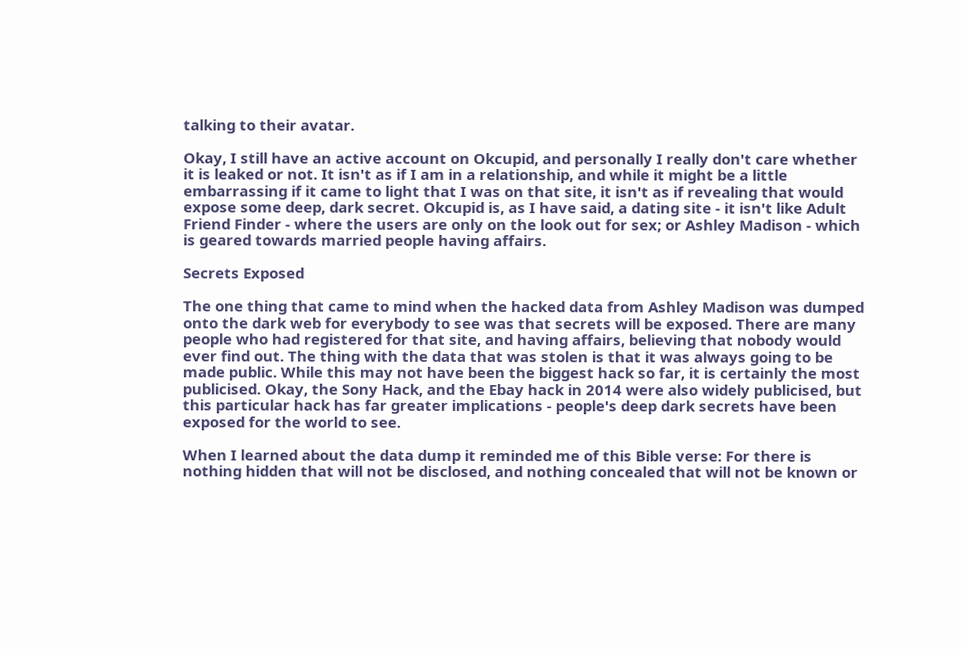talking to their avatar.

Okay, I still have an active account on Okcupid, and personally I really don't care whether it is leaked or not. It isn't as if I am in a relationship, and while it might be a little embarrassing if it came to light that I was on that site, it isn't as if revealing that would expose some deep, dark secret. Okcupid is, as I have said, a dating site - it isn't like Adult Friend Finder - where the users are only on the look out for sex; or Ashley Madison - which is geared towards married people having affairs.

Secrets Exposed

The one thing that came to mind when the hacked data from Ashley Madison was dumped onto the dark web for everybody to see was that secrets will be exposed. There are many people who had registered for that site, and having affairs, believing that nobody would ever find out. The thing with the data that was stolen is that it was always going to be made public. While this may not have been the biggest hack so far, it is certainly the most publicised. Okay, the Sony Hack, and the Ebay hack in 2014 were also widely publicised, but this particular hack has far greater implications - people's deep dark secrets have been exposed for the world to see.

When I learned about the data dump it reminded me of this Bible verse: For there is nothing hidden that will not be disclosed, and nothing concealed that will not be known or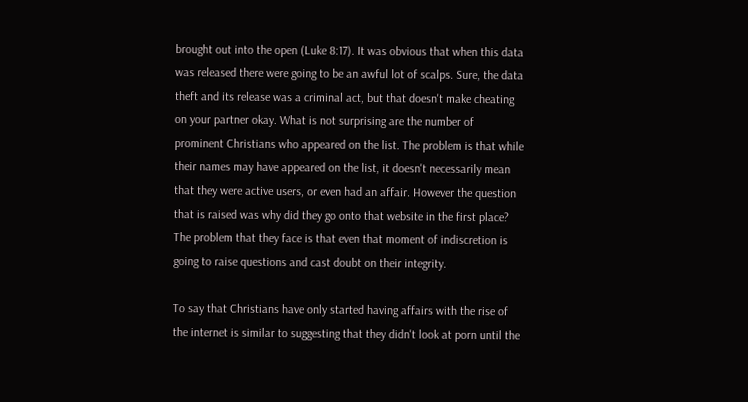brought out into the open (Luke 8:17). It was obvious that when this data was released there were going to be an awful lot of scalps. Sure, the data theft and its release was a criminal act, but that doesn't make cheating on your partner okay. What is not surprising are the number of prominent Christians who appeared on the list. The problem is that while their names may have appeared on the list, it doesn't necessarily mean that they were active users, or even had an affair. However the question that is raised was why did they go onto that website in the first place? The problem that they face is that even that moment of indiscretion is going to raise questions and cast doubt on their integrity.

To say that Christians have only started having affairs with the rise of the internet is similar to suggesting that they didn't look at porn until the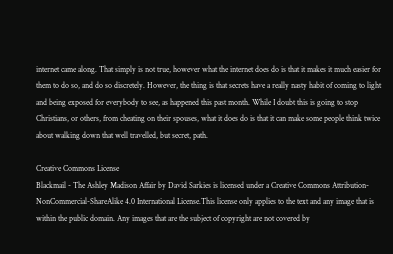internet came along. That simply is not true, however what the internet does do is that it makes it much easier for them to do so, and do so discretely. However, the thing is that secrets have a really nasty habit of coming to light and being exposed for everybody to see, as happened this past month. While I doubt this is going to stop Christians, or others, from cheating on their spouses, what it does do is that it can make some people think twice about walking down that well travelled, but secret, path.

Creative Commons License
Blackmail - The Ashley Madison Affair by David Sarkies is licensed under a Creative Commons Attribution-NonCommercial-ShareAlike 4.0 International License.This license only applies to the text and any image that is within the public domain. Any images that are the subject of copyright are not covered by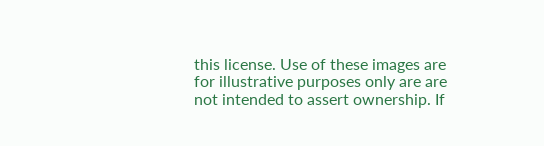this license. Use of these images are for illustrative purposes only are are not intended to assert ownership. If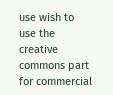use wish to use the creative commons part for commercial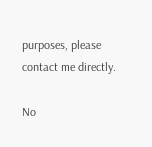purposes, please contact me directly.

No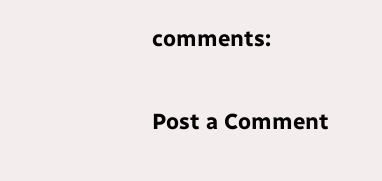comments:

Post a Comment